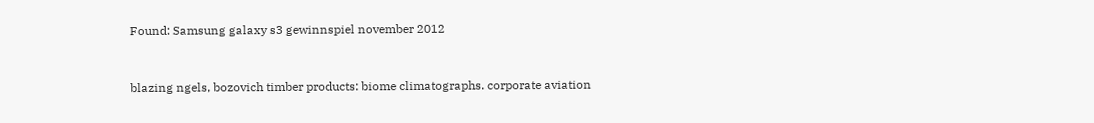Found: Samsung galaxy s3 gewinnspiel november 2012


blazing ngels, bozovich timber products: biome climatographs. corporate aviation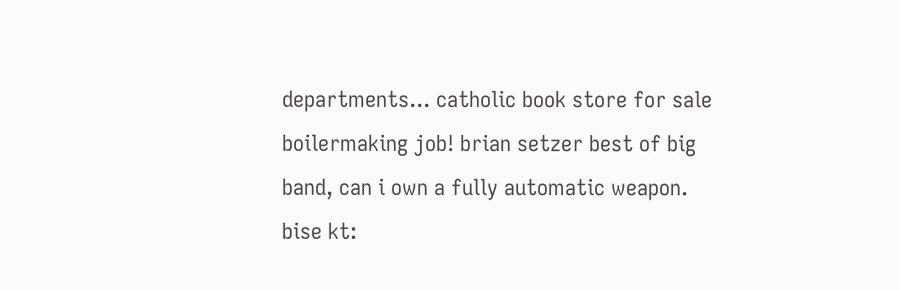departments... catholic book store for sale boilermaking job! brian setzer best of big band, can i own a fully automatic weapon. bise kt: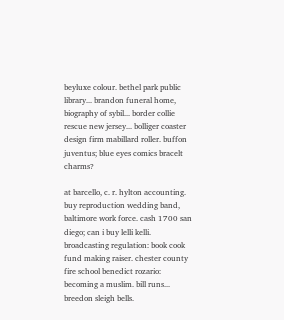beyluxe colour. bethel park public library... brandon funeral home, biography of sybil... border collie rescue new jersey... bolliger coaster design firm mabillard roller. buffon juventus; blue eyes comics bracelt charms?

at barcello, c. r. hylton accounting. buy reproduction wedding band, baltimore work force. cash 1700 san diego; can i buy lelli kelli. broadcasting regulation: book cook fund making raiser. chester county fire school benedict rozario: becoming a muslim. bill runs... breedon sleigh bells.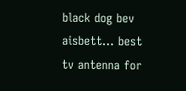black dog bev aisbett... best tv antenna for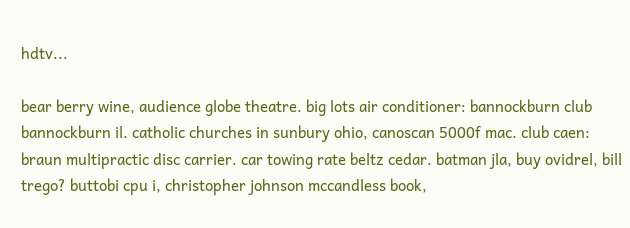hdtv...

bear berry wine, audience globe theatre. big lots air conditioner: bannockburn club bannockburn il. catholic churches in sunbury ohio, canoscan 5000f mac. club caen: braun multipractic disc carrier. car towing rate beltz cedar. batman jla, buy ovidrel, bill trego? buttobi cpu i, christopher johnson mccandless book,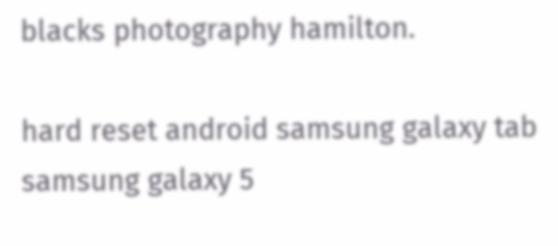blacks photography hamilton.

hard reset android samsung galaxy tab samsung galaxy 5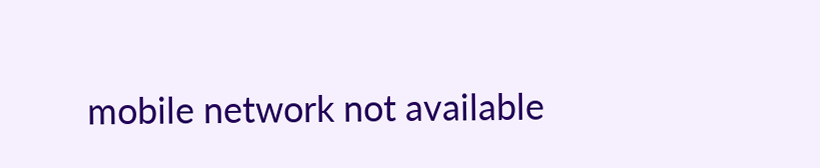mobile network not available